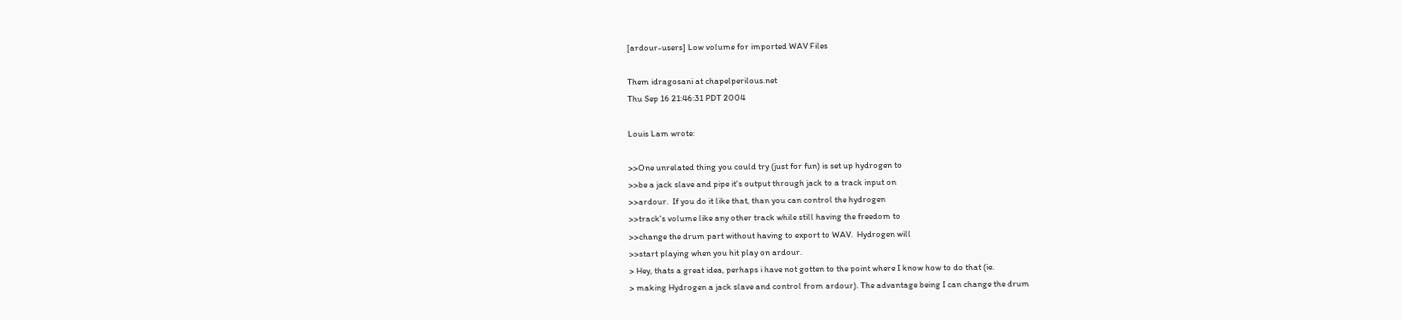[ardour-users] Low volume for imported WAV Files

Them idragosani at chapelperilous.net
Thu Sep 16 21:46:31 PDT 2004

Louis Lam wrote:

>>One unrelated thing you could try (just for fun) is set up hydrogen to
>>be a jack slave and pipe it's output through jack to a track input on
>>ardour.  If you do it like that, than you can control the hydrogen
>>track's volume like any other track while still having the freedom to
>>change the drum part without having to export to WAV.  Hydrogen will
>>start playing when you hit play on ardour.
> Hey, thats a great idea, perhaps i have not gotten to the point where I know how to do that (ie.
> making Hydrogen a jack slave and control from ardour). The advantage being I can change the drum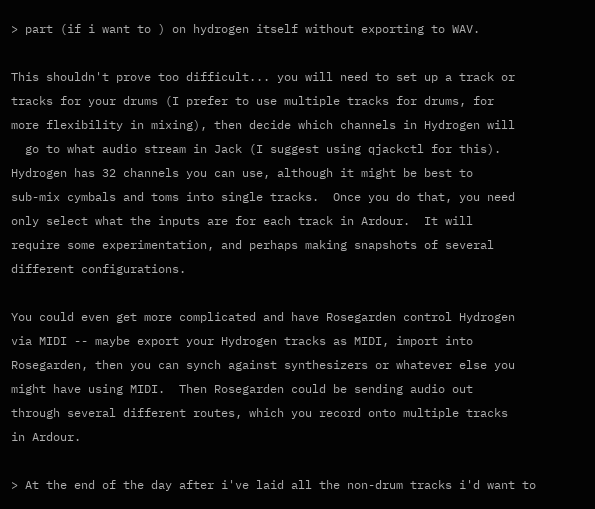> part (if i want to ) on hydrogen itself without exporting to WAV.

This shouldn't prove too difficult... you will need to set up a track or
tracks for your drums (I prefer to use multiple tracks for drums, for
more flexibility in mixing), then decide which channels in Hydrogen will
  go to what audio stream in Jack (I suggest using qjackctl for this).
Hydrogen has 32 channels you can use, although it might be best to
sub-mix cymbals and toms into single tracks.  Once you do that, you need
only select what the inputs are for each track in Ardour.  It will
require some experimentation, and perhaps making snapshots of several
different configurations.

You could even get more complicated and have Rosegarden control Hydrogen
via MIDI -- maybe export your Hydrogen tracks as MIDI, import into
Rosegarden, then you can synch against synthesizers or whatever else you
might have using MIDI.  Then Rosegarden could be sending audio out
through several different routes, which you record onto multiple tracks
in Ardour.

> At the end of the day after i've laid all the non-drum tracks i'd want to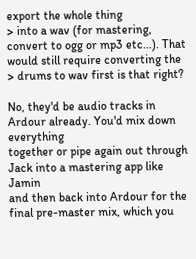export the whole thing
> into a wav (for mastering, convert to ogg or mp3 etc...). That would still require converting the
> drums to wav first is that right?

No, they'd be audio tracks in Ardour already. You'd mix down everything
together or pipe again out through Jack into a mastering app like Jamin
and then back into Ardour for the final pre-master mix, which you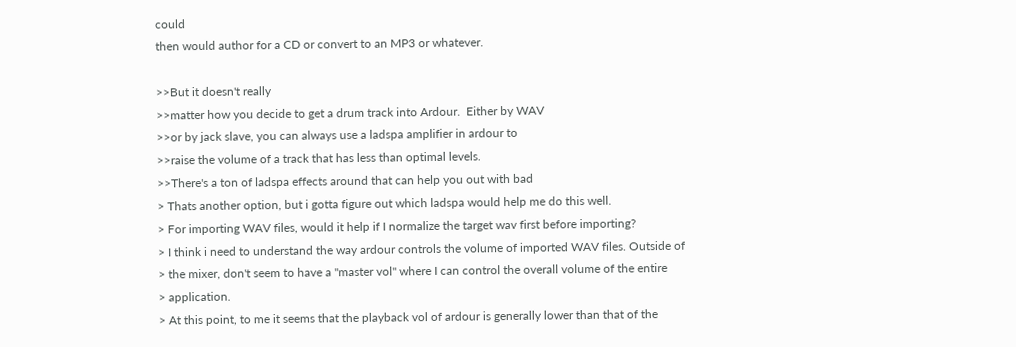could
then would author for a CD or convert to an MP3 or whatever.

>>But it doesn't really
>>matter how you decide to get a drum track into Ardour.  Either by WAV
>>or by jack slave, you can always use a ladspa amplifier in ardour to
>>raise the volume of a track that has less than optimal levels.
>>There's a ton of ladspa effects around that can help you out with bad
> Thats another option, but i gotta figure out which ladspa would help me do this well.
> For importing WAV files, would it help if I normalize the target wav first before importing?
> I think i need to understand the way ardour controls the volume of imported WAV files. Outside of
> the mixer, don't seem to have a "master vol" where I can control the overall volume of the entire
> application.
> At this point, to me it seems that the playback vol of ardour is generally lower than that of the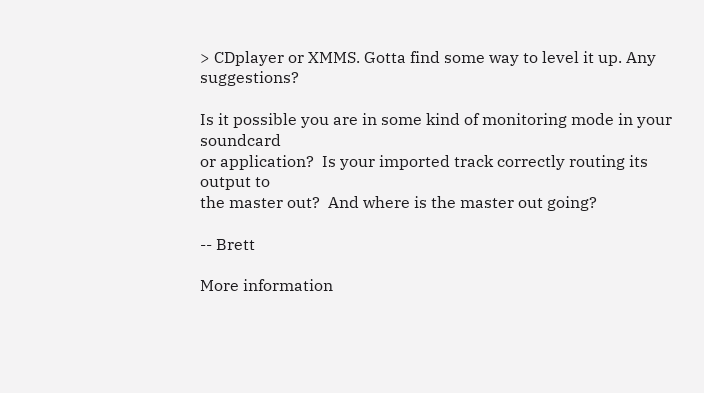> CDplayer or XMMS. Gotta find some way to level it up. Any suggestions?

Is it possible you are in some kind of monitoring mode in your soundcard
or application?  Is your imported track correctly routing its output to
the master out?  And where is the master out going?

-- Brett

More information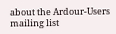about the Ardour-Users mailing list